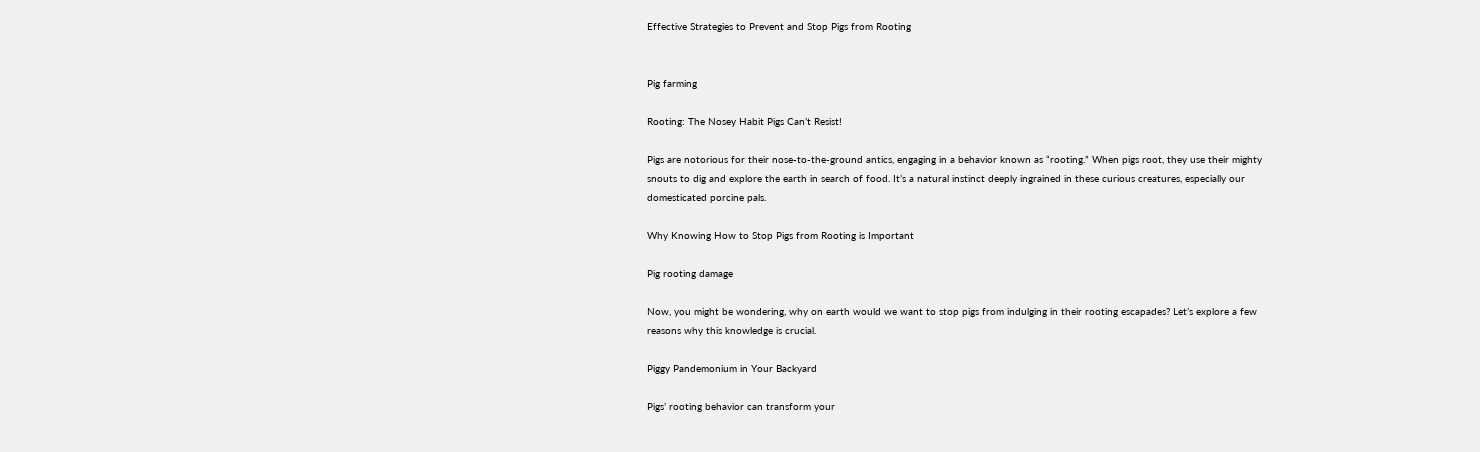Effective Strategies to Prevent and Stop Pigs from Rooting


Pig farming

Rooting: The Nosey Habit Pigs Can’t Resist!

Pigs are notorious for their nose-to-the-ground antics, engaging in a behavior known as “rooting.” When pigs root, they use their mighty snouts to dig and explore the earth in search of food. It’s a natural instinct deeply ingrained in these curious creatures, especially our domesticated porcine pals.

Why Knowing How to Stop Pigs from Rooting is Important

Pig rooting damage

Now, you might be wondering, why on earth would we want to stop pigs from indulging in their rooting escapades? Let’s explore a few reasons why this knowledge is crucial.

Piggy Pandemonium in Your Backyard

Pigs’ rooting behavior can transform your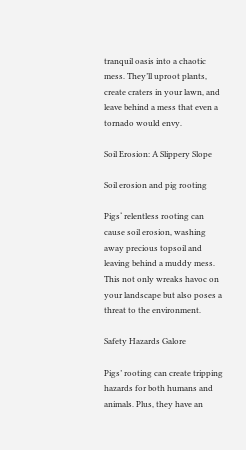tranquil oasis into a chaotic mess. They’ll uproot plants, create craters in your lawn, and leave behind a mess that even a tornado would envy.

Soil Erosion: A Slippery Slope

Soil erosion and pig rooting

Pigs‘ relentless rooting can cause soil erosion, washing away precious topsoil and leaving behind a muddy mess. This not only wreaks havoc on your landscape but also poses a threat to the environment.

Safety Hazards Galore

Pigs’ rooting can create tripping hazards for both humans and animals. Plus, they have an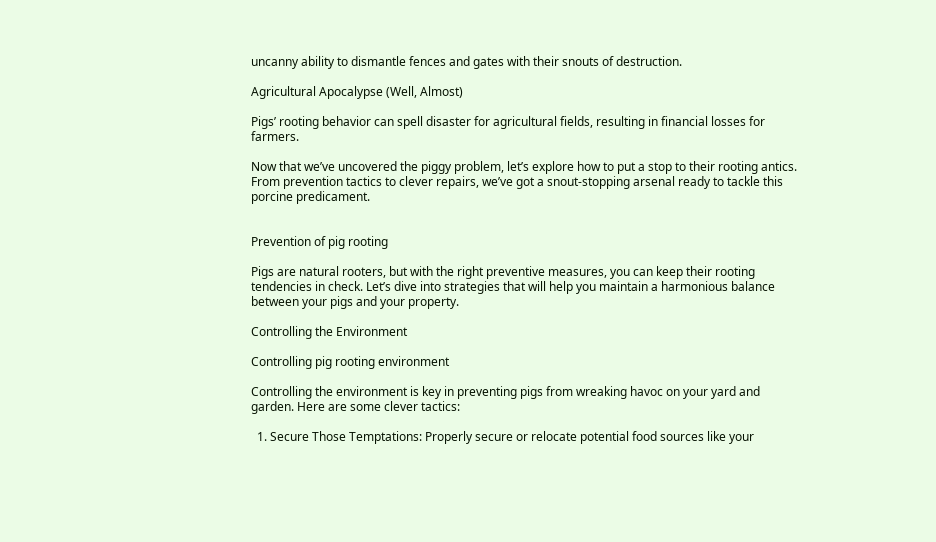uncanny ability to dismantle fences and gates with their snouts of destruction.

Agricultural Apocalypse (Well, Almost)

Pigs’ rooting behavior can spell disaster for agricultural fields, resulting in financial losses for farmers.

Now that we’ve uncovered the piggy problem, let’s explore how to put a stop to their rooting antics. From prevention tactics to clever repairs, we’ve got a snout-stopping arsenal ready to tackle this porcine predicament.


Prevention of pig rooting

Pigs are natural rooters, but with the right preventive measures, you can keep their rooting tendencies in check. Let’s dive into strategies that will help you maintain a harmonious balance between your pigs and your property.

Controlling the Environment

Controlling pig rooting environment

Controlling the environment is key in preventing pigs from wreaking havoc on your yard and garden. Here are some clever tactics:

  1. Secure Those Temptations: Properly secure or relocate potential food sources like your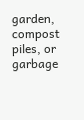garden, compost piles, or garbage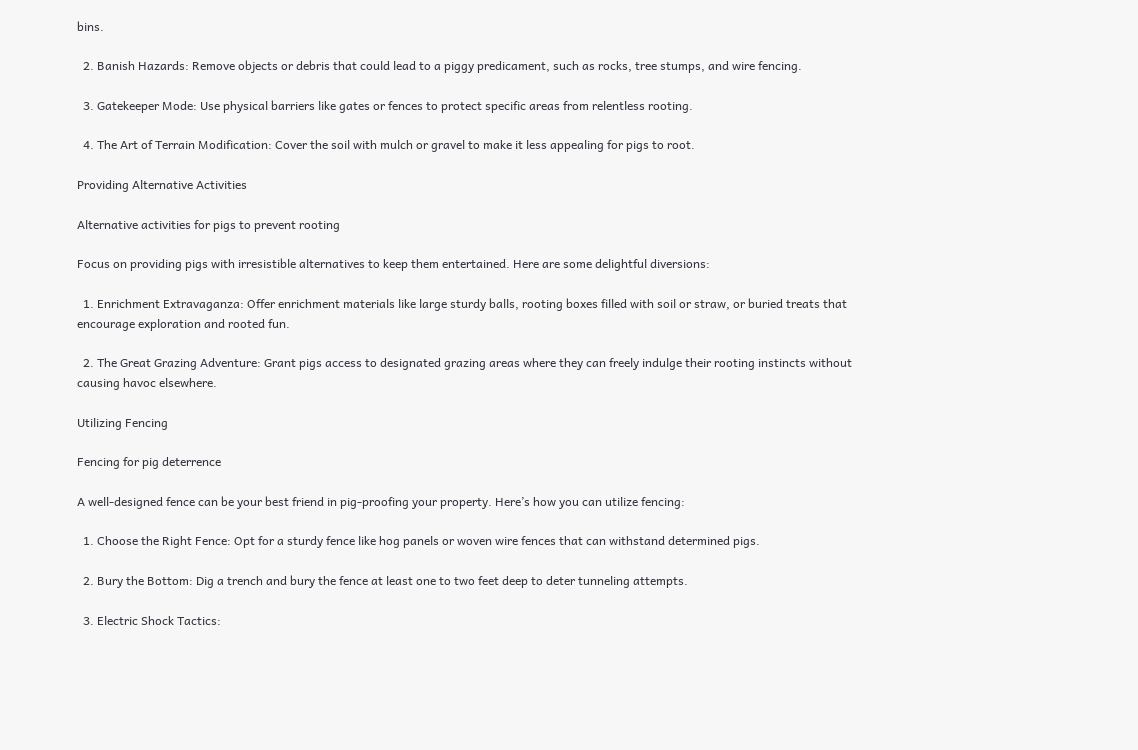bins.

  2. Banish Hazards: Remove objects or debris that could lead to a piggy predicament, such as rocks, tree stumps, and wire fencing.

  3. Gatekeeper Mode: Use physical barriers like gates or fences to protect specific areas from relentless rooting.

  4. The Art of Terrain Modification: Cover the soil with mulch or gravel to make it less appealing for pigs to root.

Providing Alternative Activities

Alternative activities for pigs to prevent rooting

Focus on providing pigs with irresistible alternatives to keep them entertained. Here are some delightful diversions:

  1. Enrichment Extravaganza: Offer enrichment materials like large sturdy balls, rooting boxes filled with soil or straw, or buried treats that encourage exploration and rooted fun.

  2. The Great Grazing Adventure: Grant pigs access to designated grazing areas where they can freely indulge their rooting instincts without causing havoc elsewhere.

Utilizing Fencing

Fencing for pig deterrence

A well-designed fence can be your best friend in pig-proofing your property. Here’s how you can utilize fencing:

  1. Choose the Right Fence: Opt for a sturdy fence like hog panels or woven wire fences that can withstand determined pigs.

  2. Bury the Bottom: Dig a trench and bury the fence at least one to two feet deep to deter tunneling attempts.

  3. Electric Shock Tactics: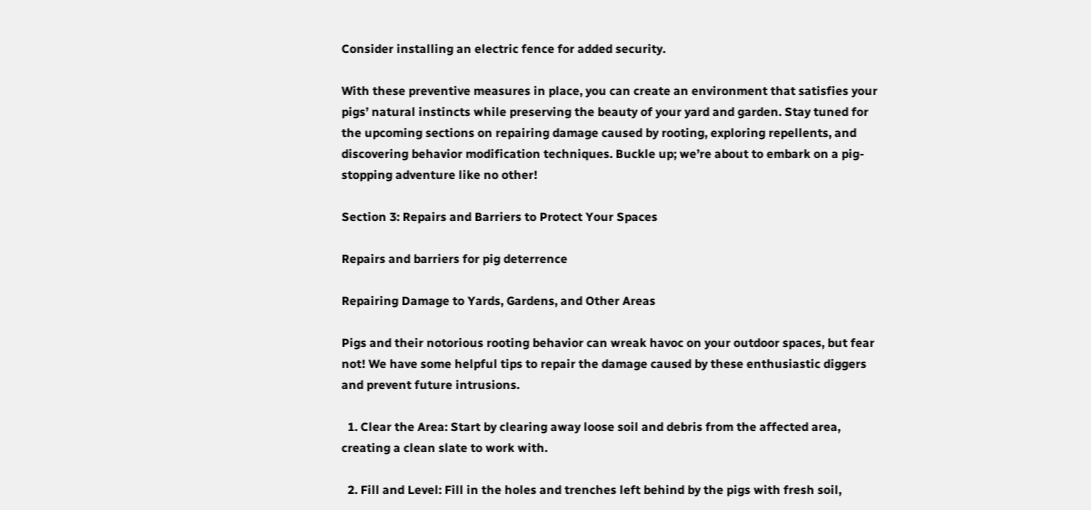Consider installing an electric fence for added security.

With these preventive measures in place, you can create an environment that satisfies your pigs’ natural instincts while preserving the beauty of your yard and garden. Stay tuned for the upcoming sections on repairing damage caused by rooting, exploring repellents, and discovering behavior modification techniques. Buckle up; we’re about to embark on a pig-stopping adventure like no other!

Section 3: Repairs and Barriers to Protect Your Spaces

Repairs and barriers for pig deterrence

Repairing Damage to Yards, Gardens, and Other Areas

Pigs and their notorious rooting behavior can wreak havoc on your outdoor spaces, but fear not! We have some helpful tips to repair the damage caused by these enthusiastic diggers and prevent future intrusions.

  1. Clear the Area: Start by clearing away loose soil and debris from the affected area, creating a clean slate to work with.

  2. Fill and Level: Fill in the holes and trenches left behind by the pigs with fresh soil,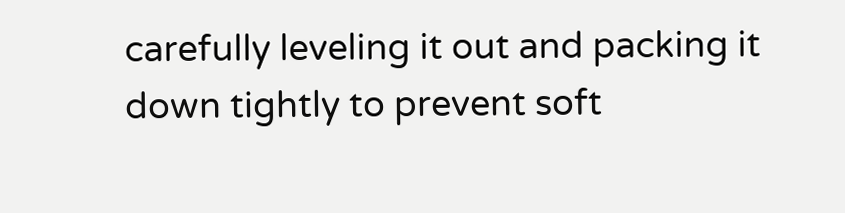carefully leveling it out and packing it down tightly to prevent soft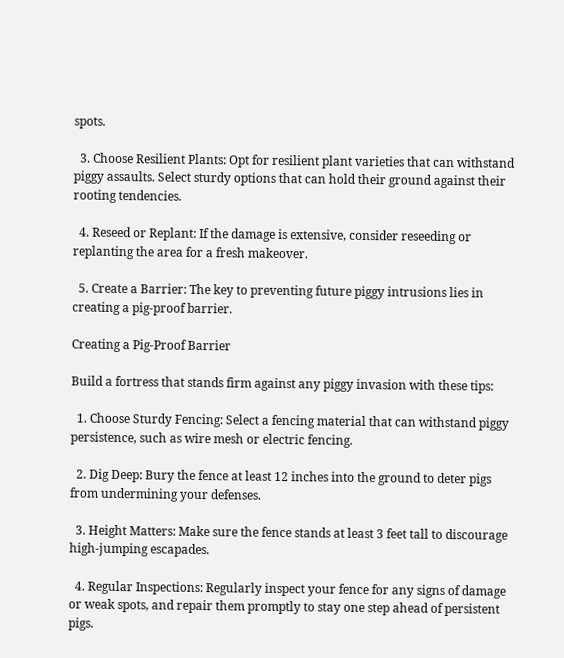spots.

  3. Choose Resilient Plants: Opt for resilient plant varieties that can withstand piggy assaults. Select sturdy options that can hold their ground against their rooting tendencies.

  4. Reseed or Replant: If the damage is extensive, consider reseeding or replanting the area for a fresh makeover.

  5. Create a Barrier: The key to preventing future piggy intrusions lies in creating a pig-proof barrier.

Creating a Pig-Proof Barrier

Build a fortress that stands firm against any piggy invasion with these tips:

  1. Choose Sturdy Fencing: Select a fencing material that can withstand piggy persistence, such as wire mesh or electric fencing.

  2. Dig Deep: Bury the fence at least 12 inches into the ground to deter pigs from undermining your defenses.

  3. Height Matters: Make sure the fence stands at least 3 feet tall to discourage high-jumping escapades.

  4. Regular Inspections: Regularly inspect your fence for any signs of damage or weak spots, and repair them promptly to stay one step ahead of persistent pigs.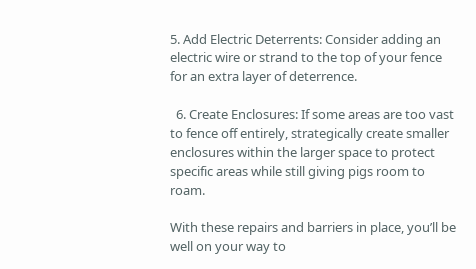5. Add Electric Deterrents: Consider adding an electric wire or strand to the top of your fence for an extra layer of deterrence.

  6. Create Enclosures: If some areas are too vast to fence off entirely, strategically create smaller enclosures within the larger space to protect specific areas while still giving pigs room to roam.

With these repairs and barriers in place, you’ll be well on your way to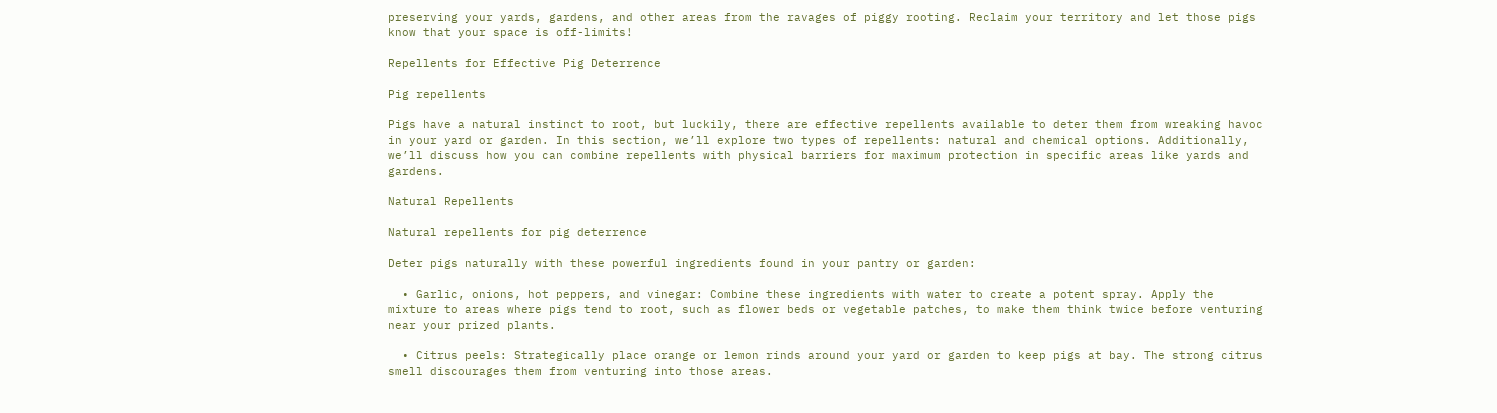preserving your yards, gardens, and other areas from the ravages of piggy rooting. Reclaim your territory and let those pigs know that your space is off-limits!

Repellents for Effective Pig Deterrence

Pig repellents

Pigs have a natural instinct to root, but luckily, there are effective repellents available to deter them from wreaking havoc in your yard or garden. In this section, we’ll explore two types of repellents: natural and chemical options. Additionally, we’ll discuss how you can combine repellents with physical barriers for maximum protection in specific areas like yards and gardens.

Natural Repellents

Natural repellents for pig deterrence

Deter pigs naturally with these powerful ingredients found in your pantry or garden:

  • Garlic, onions, hot peppers, and vinegar: Combine these ingredients with water to create a potent spray. Apply the mixture to areas where pigs tend to root, such as flower beds or vegetable patches, to make them think twice before venturing near your prized plants.

  • Citrus peels: Strategically place orange or lemon rinds around your yard or garden to keep pigs at bay. The strong citrus smell discourages them from venturing into those areas.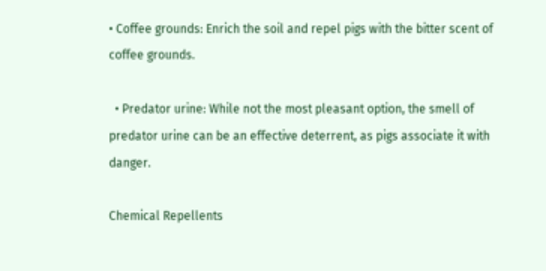• Coffee grounds: Enrich the soil and repel pigs with the bitter scent of coffee grounds.

  • Predator urine: While not the most pleasant option, the smell of predator urine can be an effective deterrent, as pigs associate it with danger.

Chemical Repellents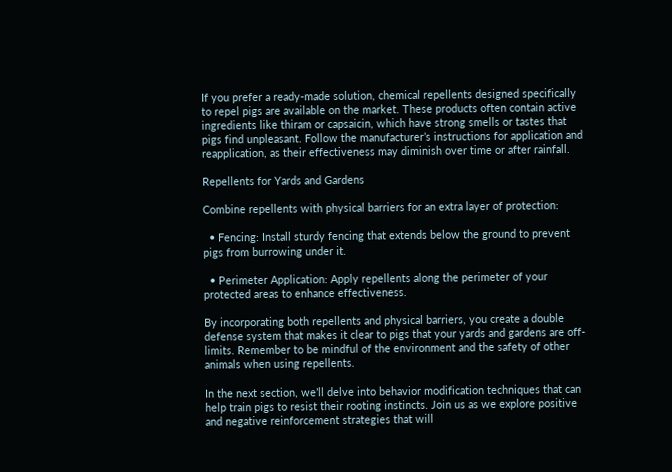If you prefer a ready-made solution, chemical repellents designed specifically to repel pigs are available on the market. These products often contain active ingredients like thiram or capsaicin, which have strong smells or tastes that pigs find unpleasant. Follow the manufacturer’s instructions for application and reapplication, as their effectiveness may diminish over time or after rainfall.

Repellents for Yards and Gardens

Combine repellents with physical barriers for an extra layer of protection:

  • Fencing: Install sturdy fencing that extends below the ground to prevent pigs from burrowing under it.

  • Perimeter Application: Apply repellents along the perimeter of your protected areas to enhance effectiveness.

By incorporating both repellents and physical barriers, you create a double defense system that makes it clear to pigs that your yards and gardens are off-limits. Remember to be mindful of the environment and the safety of other animals when using repellents.

In the next section, we’ll delve into behavior modification techniques that can help train pigs to resist their rooting instincts. Join us as we explore positive and negative reinforcement strategies that will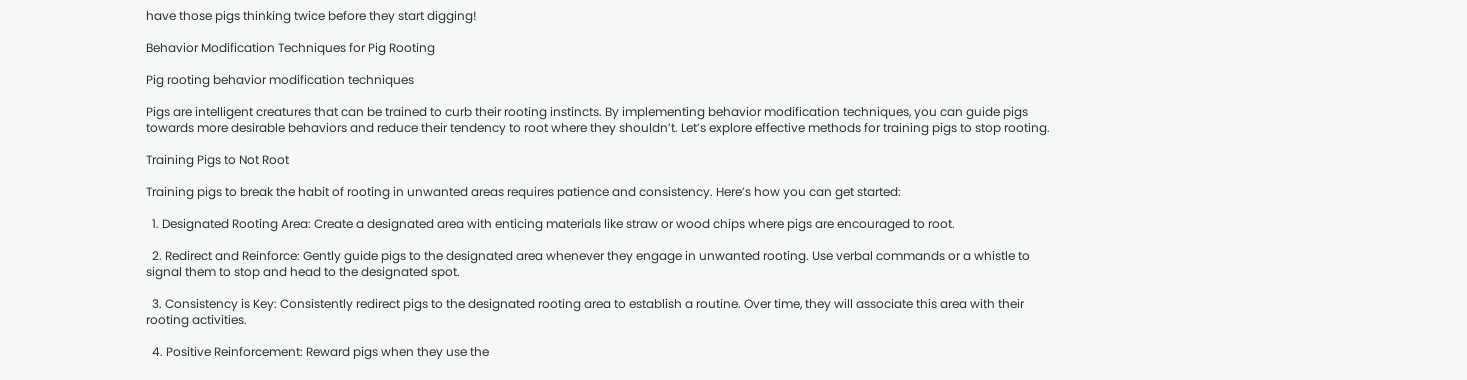have those pigs thinking twice before they start digging!

Behavior Modification Techniques for Pig Rooting

Pig rooting behavior modification techniques

Pigs are intelligent creatures that can be trained to curb their rooting instincts. By implementing behavior modification techniques, you can guide pigs towards more desirable behaviors and reduce their tendency to root where they shouldn’t. Let’s explore effective methods for training pigs to stop rooting.

Training Pigs to Not Root

Training pigs to break the habit of rooting in unwanted areas requires patience and consistency. Here’s how you can get started:

  1. Designated Rooting Area: Create a designated area with enticing materials like straw or wood chips where pigs are encouraged to root.

  2. Redirect and Reinforce: Gently guide pigs to the designated area whenever they engage in unwanted rooting. Use verbal commands or a whistle to signal them to stop and head to the designated spot.

  3. Consistency is Key: Consistently redirect pigs to the designated rooting area to establish a routine. Over time, they will associate this area with their rooting activities.

  4. Positive Reinforcement: Reward pigs when they use the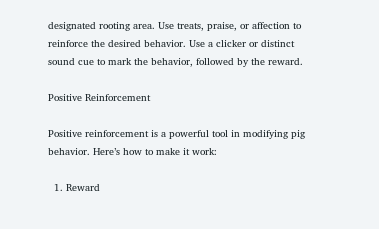designated rooting area. Use treats, praise, or affection to reinforce the desired behavior. Use a clicker or distinct sound cue to mark the behavior, followed by the reward.

Positive Reinforcement

Positive reinforcement is a powerful tool in modifying pig behavior. Here’s how to make it work:

  1. Reward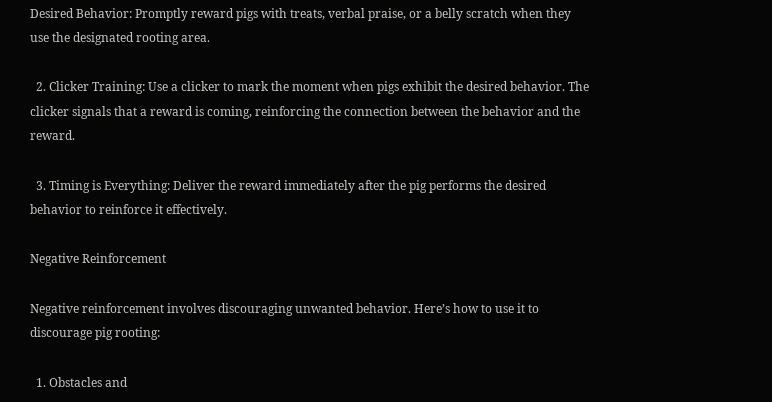Desired Behavior: Promptly reward pigs with treats, verbal praise, or a belly scratch when they use the designated rooting area.

  2. Clicker Training: Use a clicker to mark the moment when pigs exhibit the desired behavior. The clicker signals that a reward is coming, reinforcing the connection between the behavior and the reward.

  3. Timing is Everything: Deliver the reward immediately after the pig performs the desired behavior to reinforce it effectively.

Negative Reinforcement

Negative reinforcement involves discouraging unwanted behavior. Here’s how to use it to discourage pig rooting:

  1. Obstacles and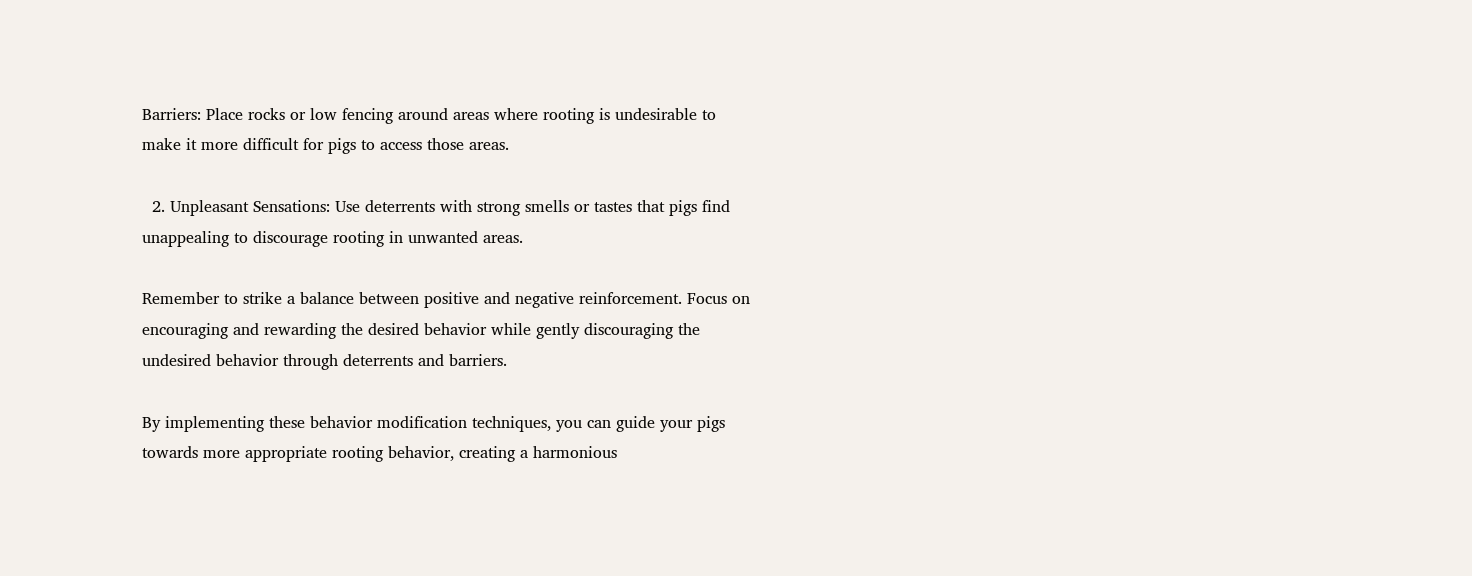Barriers: Place rocks or low fencing around areas where rooting is undesirable to make it more difficult for pigs to access those areas.

  2. Unpleasant Sensations: Use deterrents with strong smells or tastes that pigs find unappealing to discourage rooting in unwanted areas.

Remember to strike a balance between positive and negative reinforcement. Focus on encouraging and rewarding the desired behavior while gently discouraging the undesired behavior through deterrents and barriers.

By implementing these behavior modification techniques, you can guide your pigs towards more appropriate rooting behavior, creating a harmonious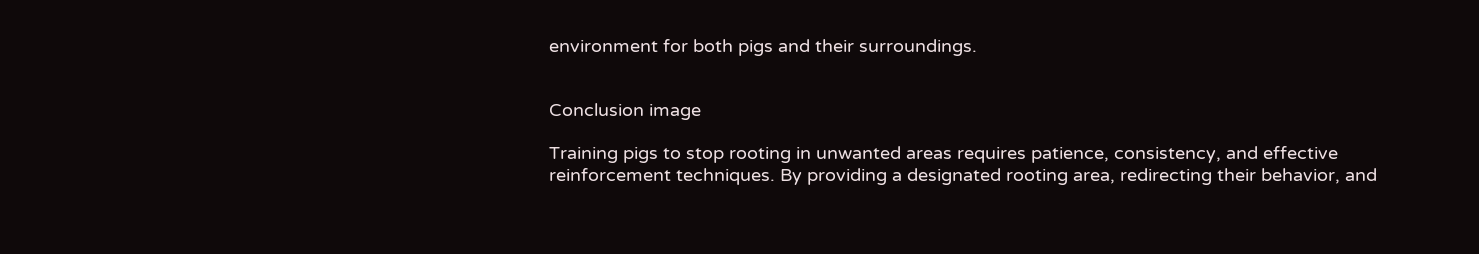environment for both pigs and their surroundings.


Conclusion image

Training pigs to stop rooting in unwanted areas requires patience, consistency, and effective reinforcement techniques. By providing a designated rooting area, redirecting their behavior, and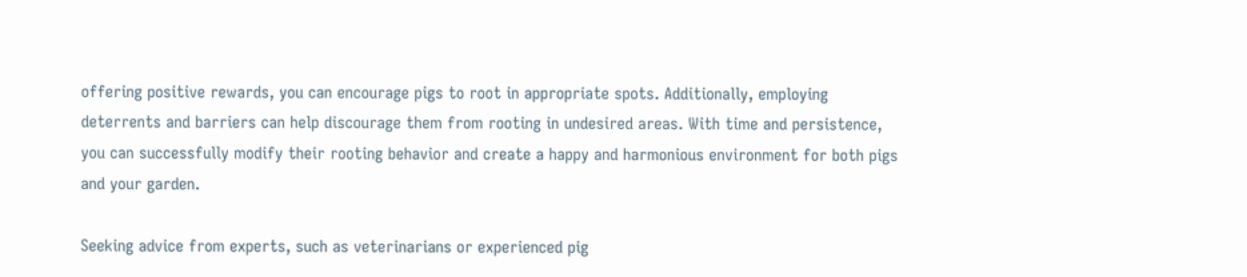offering positive rewards, you can encourage pigs to root in appropriate spots. Additionally, employing deterrents and barriers can help discourage them from rooting in undesired areas. With time and persistence, you can successfully modify their rooting behavior and create a happy and harmonious environment for both pigs and your garden.

Seeking advice from experts, such as veterinarians or experienced pig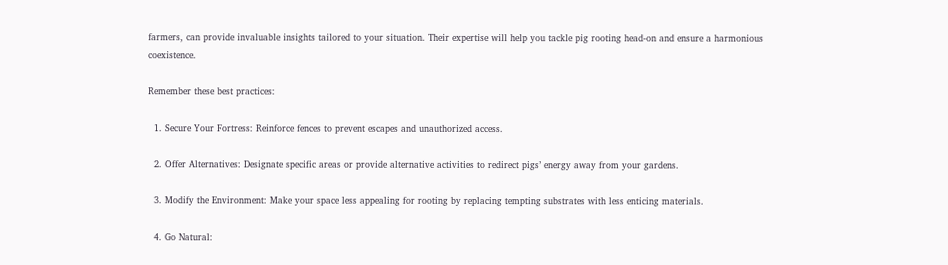farmers, can provide invaluable insights tailored to your situation. Their expertise will help you tackle pig rooting head-on and ensure a harmonious coexistence.

Remember these best practices:

  1. Secure Your Fortress: Reinforce fences to prevent escapes and unauthorized access.

  2. Offer Alternatives: Designate specific areas or provide alternative activities to redirect pigs’ energy away from your gardens.

  3. Modify the Environment: Make your space less appealing for rooting by replacing tempting substrates with less enticing materials.

  4. Go Natural: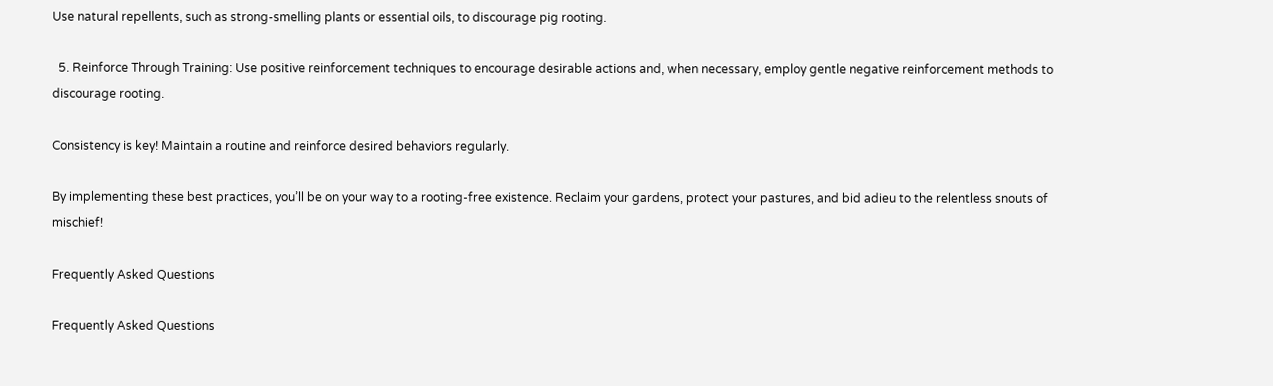Use natural repellents, such as strong-smelling plants or essential oils, to discourage pig rooting.

  5. Reinforce Through Training: Use positive reinforcement techniques to encourage desirable actions and, when necessary, employ gentle negative reinforcement methods to discourage rooting.

Consistency is key! Maintain a routine and reinforce desired behaviors regularly.

By implementing these best practices, you’ll be on your way to a rooting-free existence. Reclaim your gardens, protect your pastures, and bid adieu to the relentless snouts of mischief!

Frequently Asked Questions

Frequently Asked Questions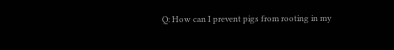Q: How can I prevent pigs from rooting in my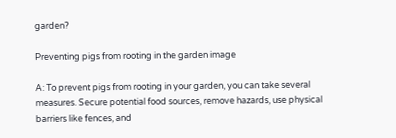garden?

Preventing pigs from rooting in the garden image

A: To prevent pigs from rooting in your garden, you can take several measures. Secure potential food sources, remove hazards, use physical barriers like fences, and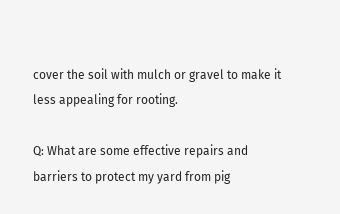cover the soil with mulch or gravel to make it less appealing for rooting.

Q: What are some effective repairs and barriers to protect my yard from pig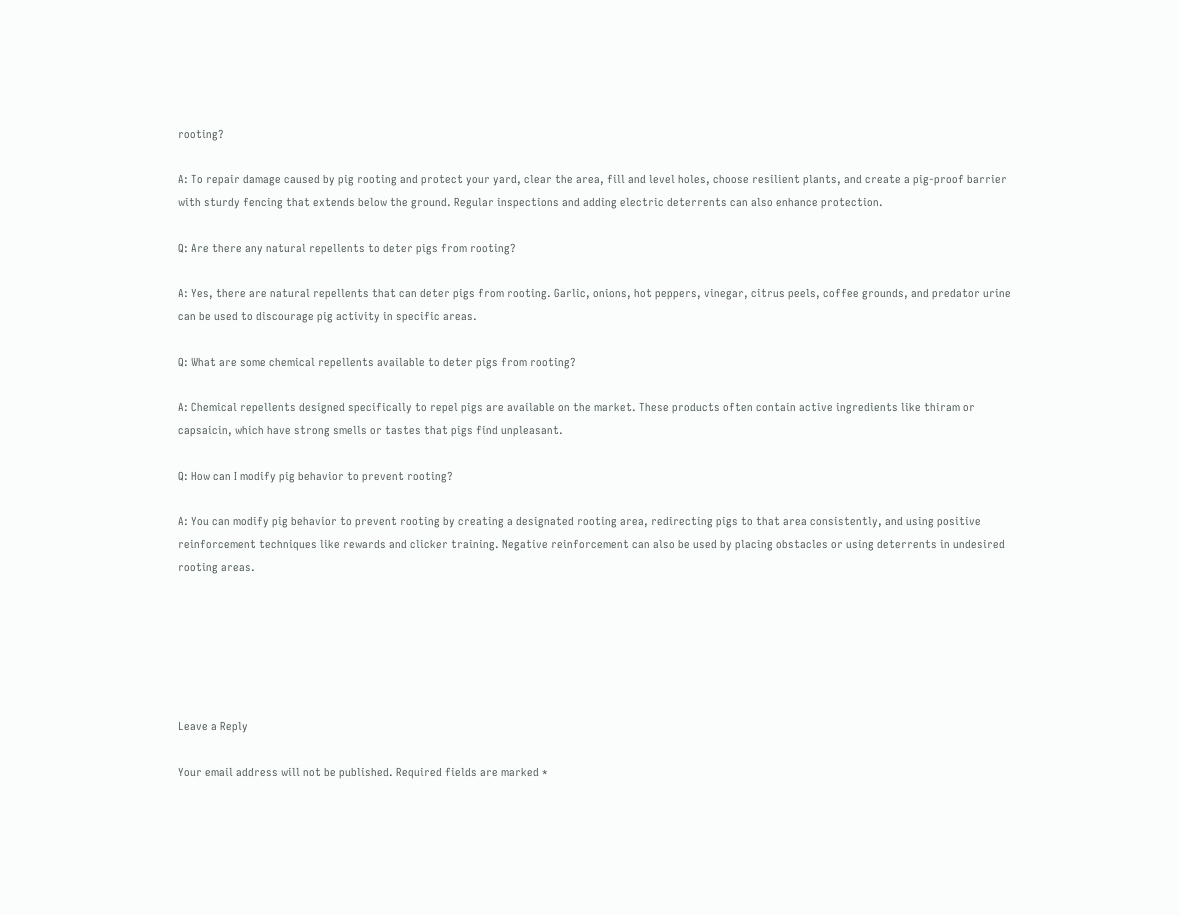rooting?

A: To repair damage caused by pig rooting and protect your yard, clear the area, fill and level holes, choose resilient plants, and create a pig-proof barrier with sturdy fencing that extends below the ground. Regular inspections and adding electric deterrents can also enhance protection.

Q: Are there any natural repellents to deter pigs from rooting?

A: Yes, there are natural repellents that can deter pigs from rooting. Garlic, onions, hot peppers, vinegar, citrus peels, coffee grounds, and predator urine can be used to discourage pig activity in specific areas.

Q: What are some chemical repellents available to deter pigs from rooting?

A: Chemical repellents designed specifically to repel pigs are available on the market. These products often contain active ingredients like thiram or capsaicin, which have strong smells or tastes that pigs find unpleasant.

Q: How can I modify pig behavior to prevent rooting?

A: You can modify pig behavior to prevent rooting by creating a designated rooting area, redirecting pigs to that area consistently, and using positive reinforcement techniques like rewards and clicker training. Negative reinforcement can also be used by placing obstacles or using deterrents in undesired rooting areas.






Leave a Reply

Your email address will not be published. Required fields are marked *